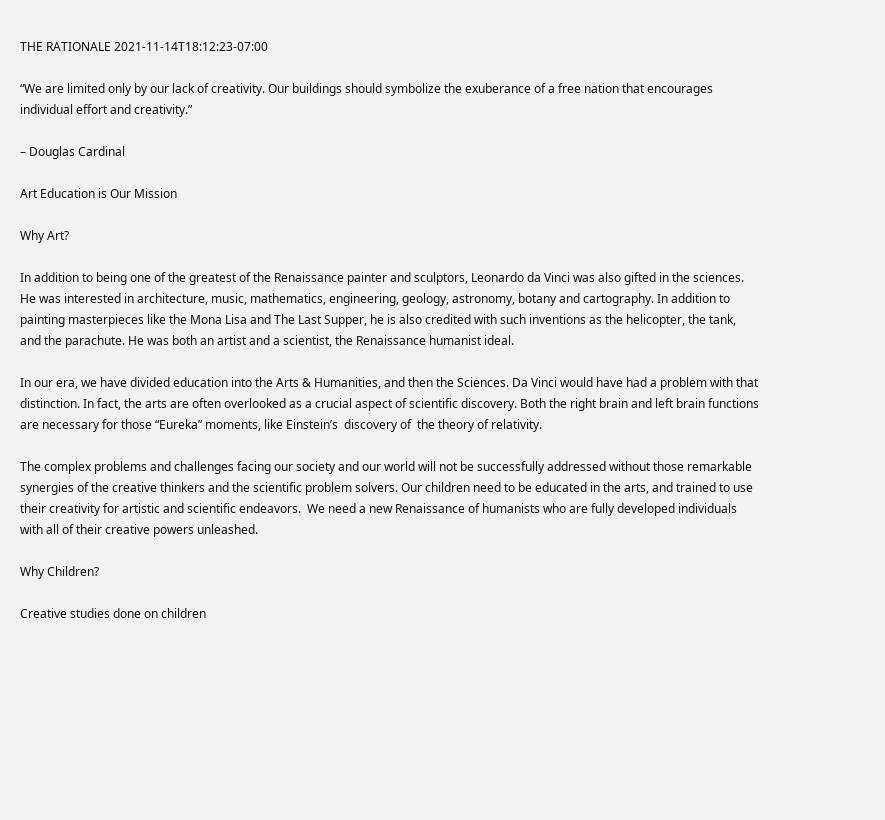THE RATIONALE 2021-11-14T18:12:23-07:00

“We are limited only by our lack of creativity. Our buildings should symbolize the exuberance of a free nation that encourages individual effort and creativity.”

– Douglas Cardinal

Art Education is Our Mission

Why Art?

In addition to being one of the greatest of the Renaissance painter and sculptors, Leonardo da Vinci was also gifted in the sciences. He was interested in architecture, music, mathematics, engineering, geology, astronomy, botany and cartography. In addition to painting masterpieces like the Mona Lisa and The Last Supper, he is also credited with such inventions as the helicopter, the tank, and the parachute. He was both an artist and a scientist, the Renaissance humanist ideal.

In our era, we have divided education into the Arts & Humanities, and then the Sciences. Da Vinci would have had a problem with that distinction. In fact, the arts are often overlooked as a crucial aspect of scientific discovery. Both the right brain and left brain functions are necessary for those “Eureka” moments, like Einstein’s  discovery of  the theory of relativity.

The complex problems and challenges facing our society and our world will not be successfully addressed without those remarkable synergies of the creative thinkers and the scientific problem solvers. Our children need to be educated in the arts, and trained to use their creativity for artistic and scientific endeavors.  We need a new Renaissance of humanists who are fully developed individuals with all of their creative powers unleashed.

Why Children?

Creative studies done on children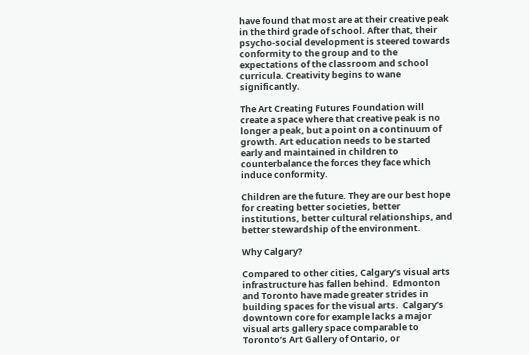have found that most are at their creative peak in the third grade of school. After that, their psycho-social development is steered towards conformity to the group and to the expectations of the classroom and school curricula. Creativity begins to wane significantly.

The Art Creating Futures Foundation will create a space where that creative peak is no longer a peak, but a point on a continuum of growth. Art education needs to be started early and maintained in children to counterbalance the forces they face which induce conformity.

Children are the future. They are our best hope for creating better societies, better institutions, better cultural relationships, and better stewardship of the environment.

Why Calgary?

Compared to other cities, Calgary’s visual arts infrastructure has fallen behind.  Edmonton and Toronto have made greater strides in building spaces for the visual arts.  Calgary’s downtown core for example lacks a major visual arts gallery space comparable to Toronto’s Art Gallery of Ontario, or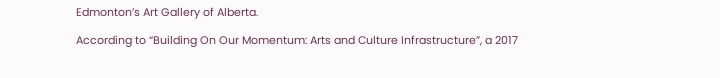Edmonton’s Art Gallery of Alberta.

According to “Building On Our Momentum: Arts and Culture Infrastructure”, a 2017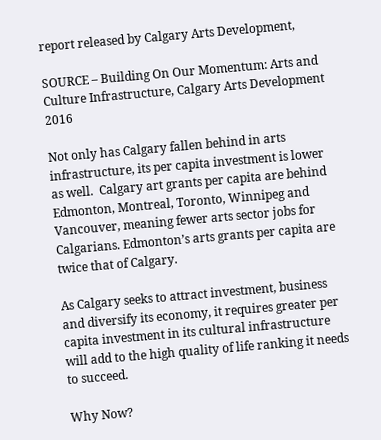report released by Calgary Arts Development,

SOURCE – Building On Our Momentum: Arts and Culture Infrastructure, Calgary Arts Development  2016

Not only has Calgary fallen behind in arts infrastructure, its per capita investment is lower as well.  Calgary art grants per capita are behind Edmonton, Montreal, Toronto, Winnipeg and Vancouver, meaning fewer arts sector jobs for Calgarians. Edmonton’s arts grants per capita are twice that of Calgary.

As Calgary seeks to attract investment, business and diversify its economy, it requires greater per capita investment in its cultural infrastructure will add to the high quality of life ranking it needs to succeed.

Why Now?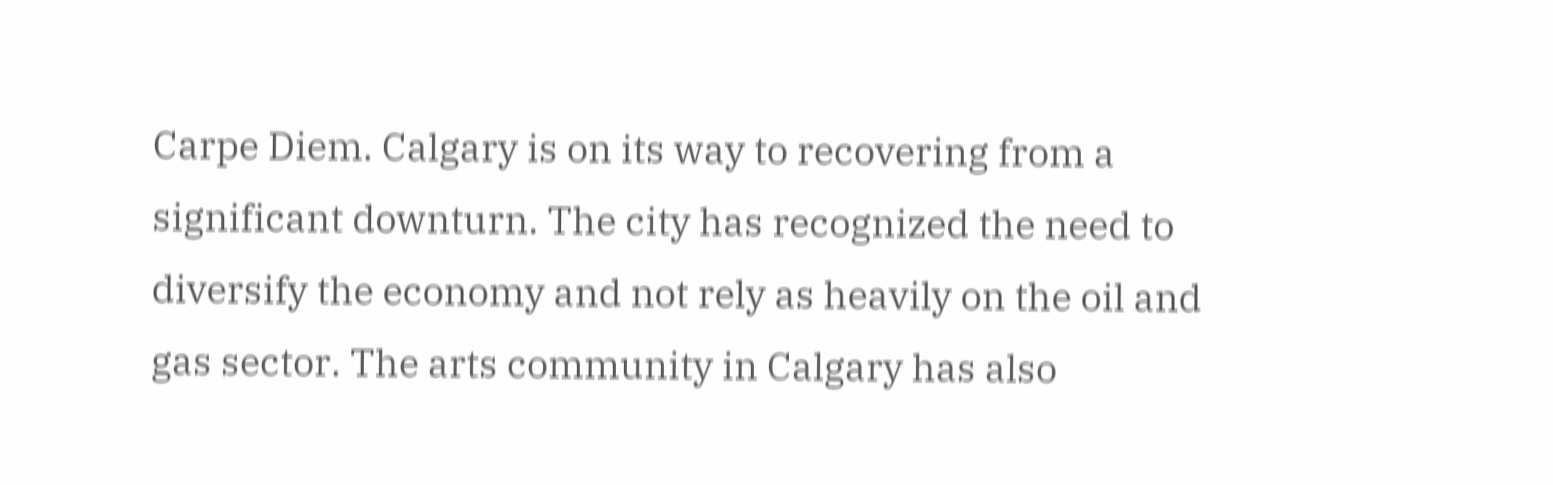Carpe Diem. Calgary is on its way to recovering from a significant downturn. The city has recognized the need to diversify the economy and not rely as heavily on the oil and gas sector. The arts community in Calgary has also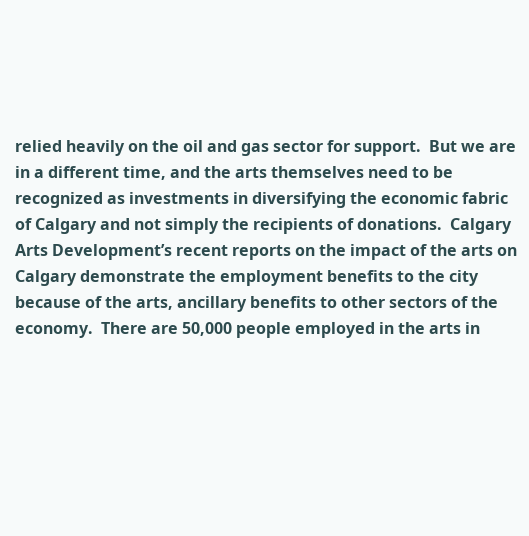relied heavily on the oil and gas sector for support.  But we are in a different time, and the arts themselves need to be recognized as investments in diversifying the economic fabric of Calgary and not simply the recipients of donations.  Calgary Arts Development’s recent reports on the impact of the arts on Calgary demonstrate the employment benefits to the city because of the arts, ancillary benefits to other sectors of the economy.  There are 50,000 people employed in the arts in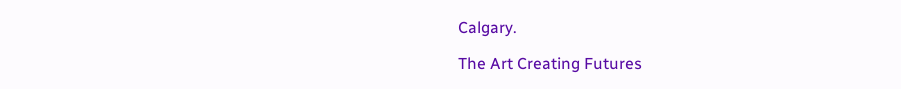Calgary.

The Art Creating Futures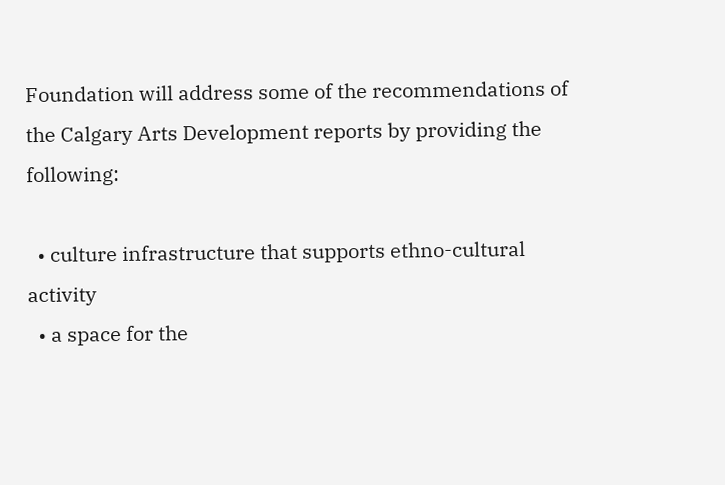Foundation will address some of the recommendations of the Calgary Arts Development reports by providing the following:

  • culture infrastructure that supports ethno-cultural activity
  • a space for the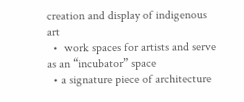creation and display of indigenous art
  •  work spaces for artists and serve as an “incubator” space
  • a signature piece of architecture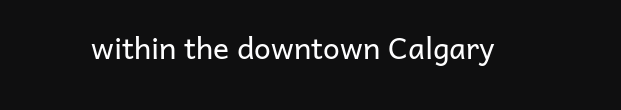within the downtown Calgary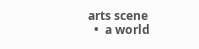arts scene
  •  a world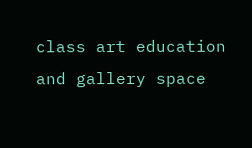class art education and gallery space